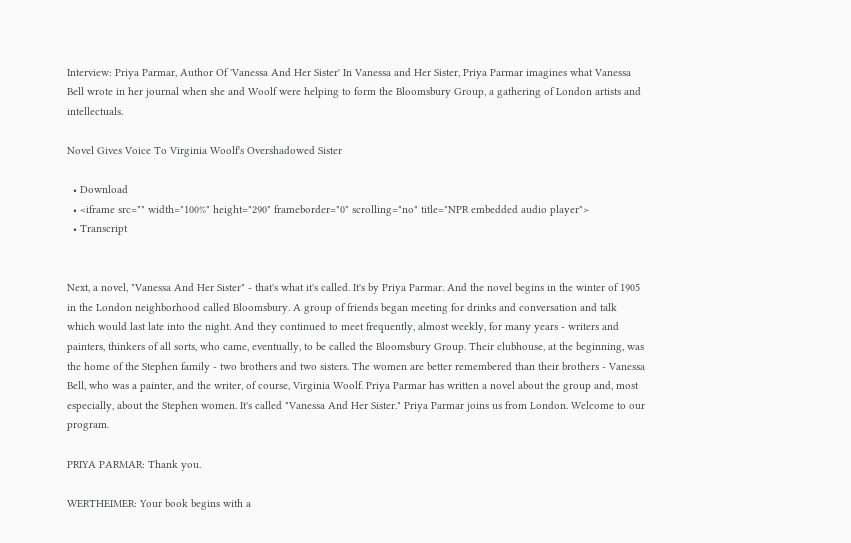Interview: Priya Parmar, Author Of 'Vanessa And Her Sister' In Vanessa and Her Sister, Priya Parmar imagines what Vanessa Bell wrote in her journal when she and Woolf were helping to form the Bloomsbury Group, a gathering of London artists and intellectuals.

Novel Gives Voice To Virginia Woolf's Overshadowed Sister

  • Download
  • <iframe src="" width="100%" height="290" frameborder="0" scrolling="no" title="NPR embedded audio player">
  • Transcript


Next, a novel, "Vanessa And Her Sister" - that's what it's called. It's by Priya Parmar. And the novel begins in the winter of 1905 in the London neighborhood called Bloomsbury. A group of friends began meeting for drinks and conversation and talk which would last late into the night. And they continued to meet frequently, almost weekly, for many years - writers and painters, thinkers of all sorts, who came, eventually, to be called the Bloomsbury Group. Their clubhouse, at the beginning, was the home of the Stephen family - two brothers and two sisters. The women are better remembered than their brothers - Vanessa Bell, who was a painter, and the writer, of course, Virginia Woolf. Priya Parmar has written a novel about the group and, most especially, about the Stephen women. It's called "Vanessa And Her Sister." Priya Parmar joins us from London. Welcome to our program.

PRIYA PARMAR: Thank you.

WERTHEIMER: Your book begins with a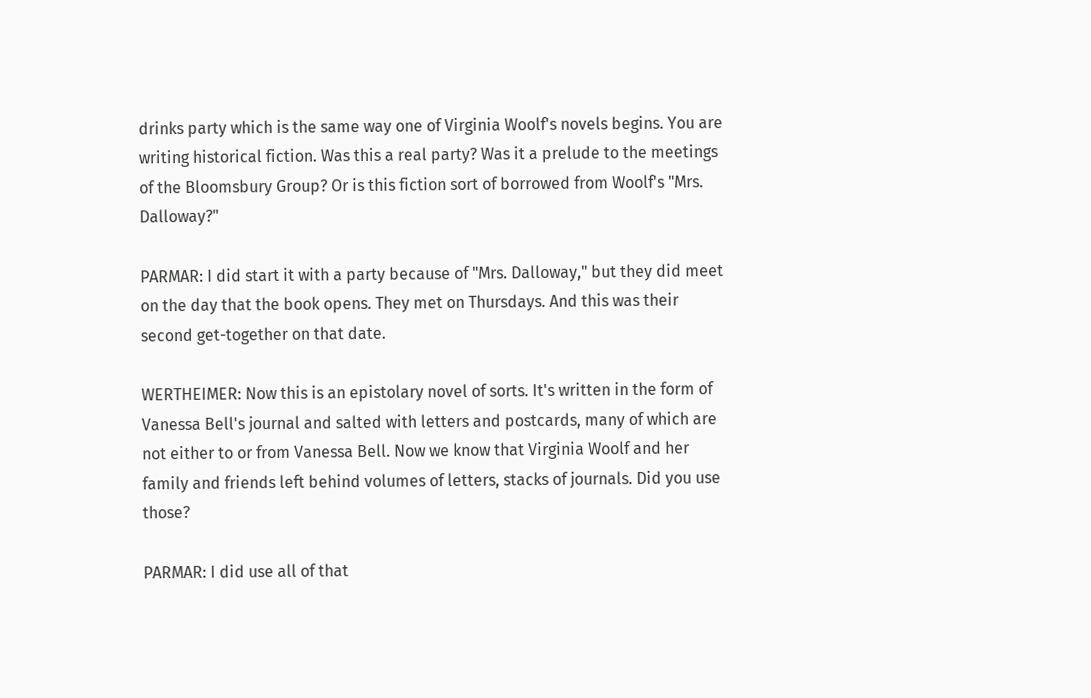drinks party which is the same way one of Virginia Woolf's novels begins. You are writing historical fiction. Was this a real party? Was it a prelude to the meetings of the Bloomsbury Group? Or is this fiction sort of borrowed from Woolf's "Mrs. Dalloway?"

PARMAR: I did start it with a party because of "Mrs. Dalloway," but they did meet on the day that the book opens. They met on Thursdays. And this was their second get-together on that date.

WERTHEIMER: Now this is an epistolary novel of sorts. It's written in the form of Vanessa Bell's journal and salted with letters and postcards, many of which are not either to or from Vanessa Bell. Now we know that Virginia Woolf and her family and friends left behind volumes of letters, stacks of journals. Did you use those?

PARMAR: I did use all of that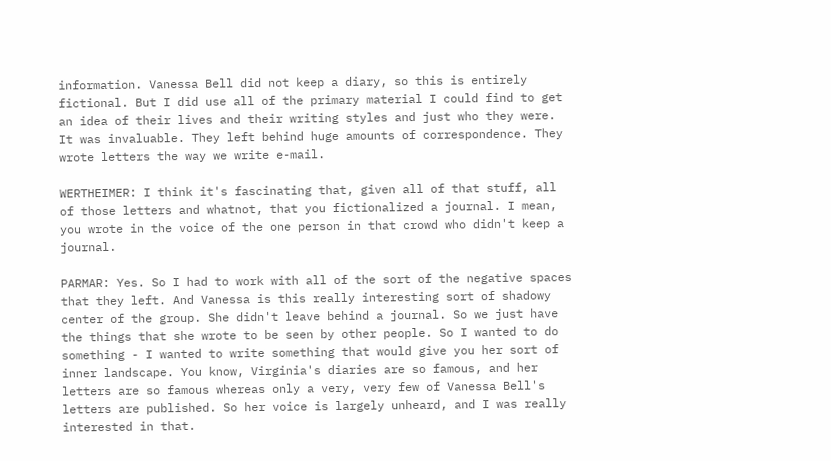information. Vanessa Bell did not keep a diary, so this is entirely fictional. But I did use all of the primary material I could find to get an idea of their lives and their writing styles and just who they were. It was invaluable. They left behind huge amounts of correspondence. They wrote letters the way we write e-mail.

WERTHEIMER: I think it's fascinating that, given all of that stuff, all of those letters and whatnot, that you fictionalized a journal. I mean, you wrote in the voice of the one person in that crowd who didn't keep a journal.

PARMAR: Yes. So I had to work with all of the sort of the negative spaces that they left. And Vanessa is this really interesting sort of shadowy center of the group. She didn't leave behind a journal. So we just have the things that she wrote to be seen by other people. So I wanted to do something - I wanted to write something that would give you her sort of inner landscape. You know, Virginia's diaries are so famous, and her letters are so famous whereas only a very, very few of Vanessa Bell's letters are published. So her voice is largely unheard, and I was really interested in that.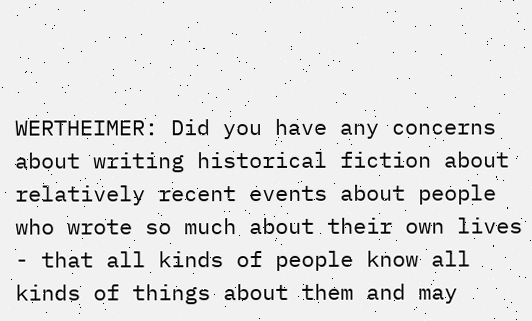WERTHEIMER: Did you have any concerns about writing historical fiction about relatively recent events about people who wrote so much about their own lives - that all kinds of people know all kinds of things about them and may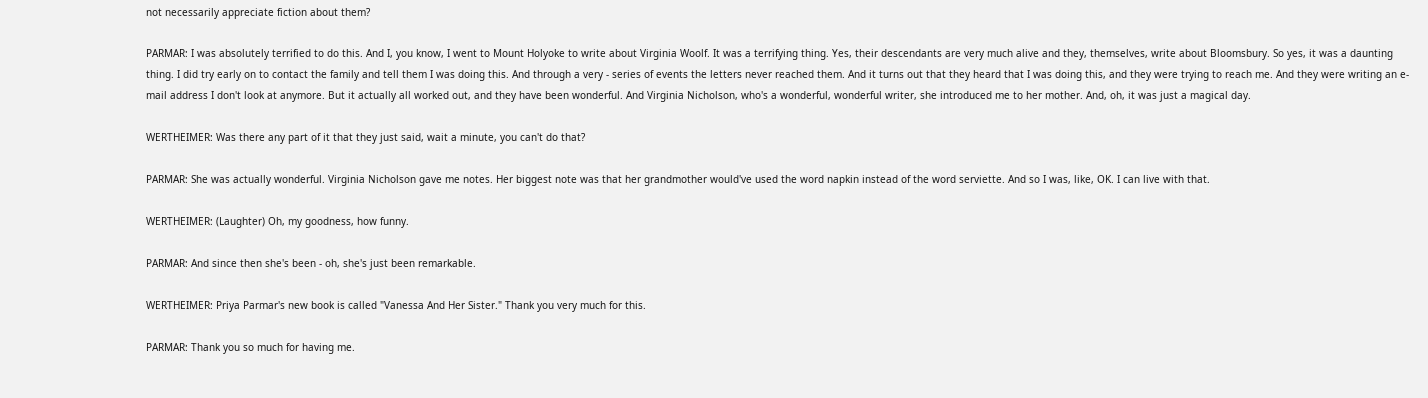not necessarily appreciate fiction about them?

PARMAR: I was absolutely terrified to do this. And I, you know, I went to Mount Holyoke to write about Virginia Woolf. It was a terrifying thing. Yes, their descendants are very much alive and they, themselves, write about Bloomsbury. So yes, it was a daunting thing. I did try early on to contact the family and tell them I was doing this. And through a very - series of events the letters never reached them. And it turns out that they heard that I was doing this, and they were trying to reach me. And they were writing an e-mail address I don't look at anymore. But it actually all worked out, and they have been wonderful. And Virginia Nicholson, who's a wonderful, wonderful writer, she introduced me to her mother. And, oh, it was just a magical day.

WERTHEIMER: Was there any part of it that they just said, wait a minute, you can't do that?

PARMAR: She was actually wonderful. Virginia Nicholson gave me notes. Her biggest note was that her grandmother would've used the word napkin instead of the word serviette. And so I was, like, OK. I can live with that.

WERTHEIMER: (Laughter) Oh, my goodness, how funny.

PARMAR: And since then she's been - oh, she's just been remarkable.

WERTHEIMER: Priya Parmar's new book is called "Vanessa And Her Sister." Thank you very much for this.

PARMAR: Thank you so much for having me.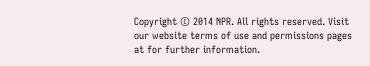Copyright © 2014 NPR. All rights reserved. Visit our website terms of use and permissions pages at for further information.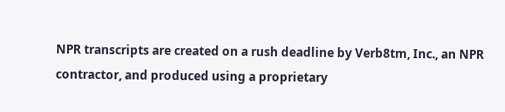NPR transcripts are created on a rush deadline by Verb8tm, Inc., an NPR contractor, and produced using a proprietary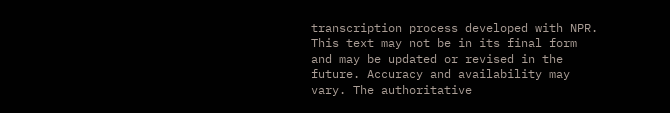transcription process developed with NPR. This text may not be in its final form and may be updated or revised in the future. Accuracy and availability may vary. The authoritative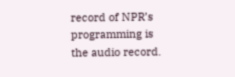record of NPR’s programming is the audio record.